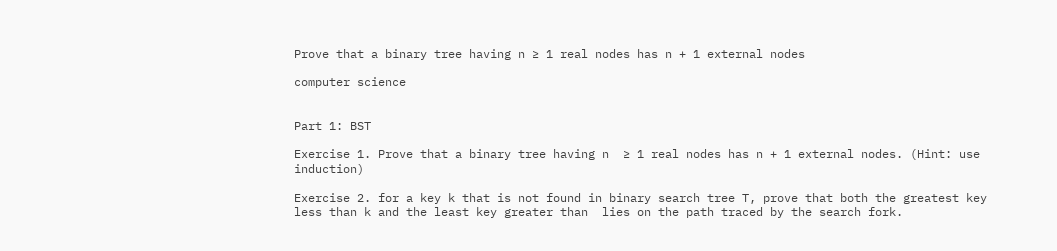Prove that a binary tree having n ≥ 1 real nodes has n + 1 external nodes

computer science


Part 1: BST

Exercise 1. Prove that a binary tree having n  ≥ 1 real nodes has n + 1 external nodes. (Hint: use induction)

Exercise 2. for a key k that is not found in binary search tree T, prove that both the greatest key less than k and the least key greater than  lies on the path traced by the search fork.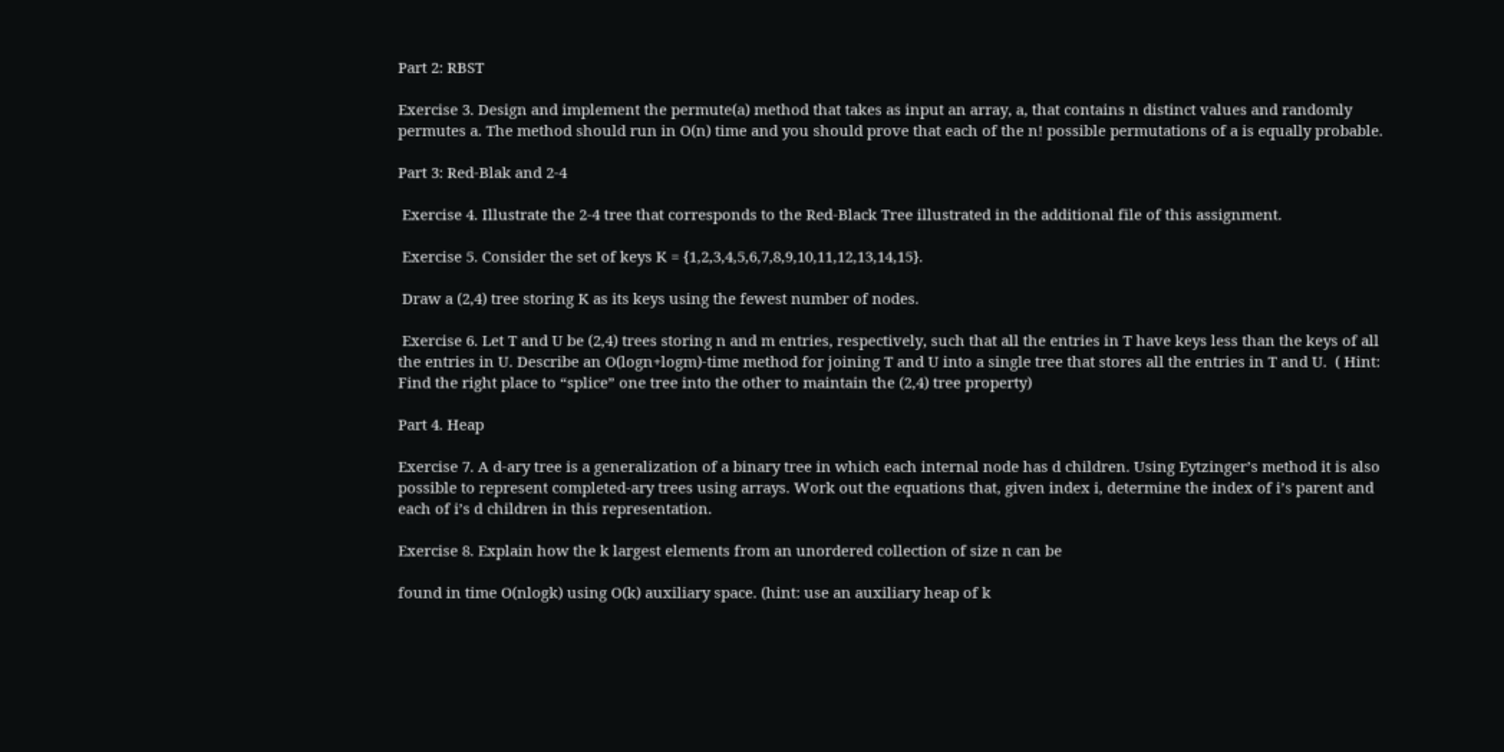Part 2: RBST

Exercise 3. Design and implement the permute(a) method that takes as input an array, a, that contains n distinct values and randomly permutes a. The method should run in O(n) time and you should prove that each of the n! possible permutations of a is equally probable.

Part 3: Red-Blak and 2-4

 Exercise 4. Illustrate the 2-4 tree that corresponds to the Red-Black Tree illustrated in the additional file of this assignment.

 Exercise 5. Consider the set of keys K = {1,2,3,4,5,6,7,8,9,10,11,12,13,14,15}.

 Draw a (2,4) tree storing K as its keys using the fewest number of nodes.

 Exercise 6. Let T and U be (2,4) trees storing n and m entries, respectively, such that all the entries in T have keys less than the keys of all the entries in U. Describe an O(logn+logm)-time method for joining T and U into a single tree that stores all the entries in T and U.  ( Hint: Find the right place to “splice” one tree into the other to maintain the (2,4) tree property)

Part 4. Heap

Exercise 7. A d-ary tree is a generalization of a binary tree in which each internal node has d children. Using Eytzinger’s method it is also possible to represent completed-ary trees using arrays. Work out the equations that, given index i, determine the index of i’s parent and each of i’s d children in this representation.

Exercise 8. Explain how the k largest elements from an unordered collection of size n can be

found in time O(nlogk) using O(k) auxiliary space. (hint: use an auxiliary heap of k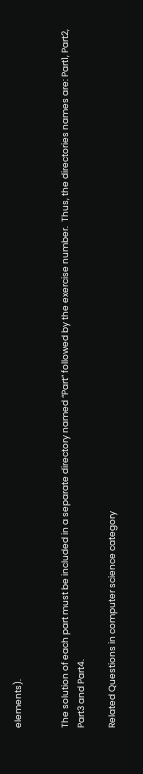elements).


The solution of each part must be included in a separate directory named “Part” followed by the exercise number.  Thus, the directories names are: Part1, Part2, Part3 and Part4.

Related Questions in computer science category